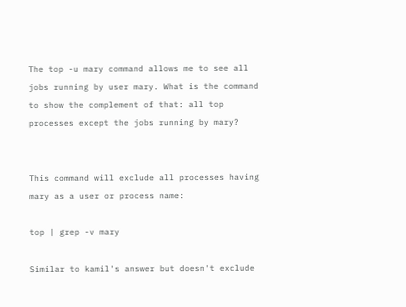The top -u mary command allows me to see all jobs running by user mary. What is the command to show the complement of that: all top processes except the jobs running by mary?


This command will exclude all processes having mary as a user or process name:

top | grep -v mary

Similar to kamil's answer but doesn't exclude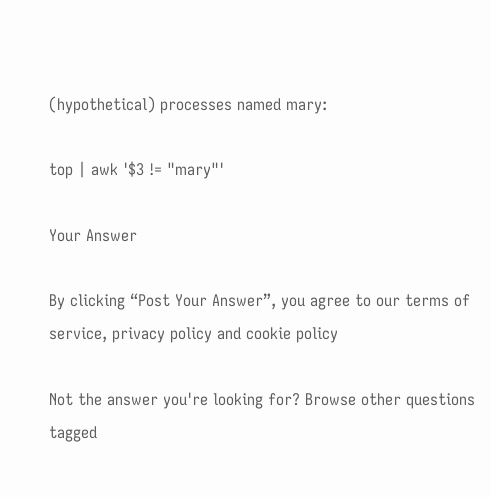(hypothetical) processes named mary:

top | awk '$3 != "mary"'

Your Answer

By clicking “Post Your Answer”, you agree to our terms of service, privacy policy and cookie policy

Not the answer you're looking for? Browse other questions tagged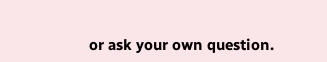or ask your own question.